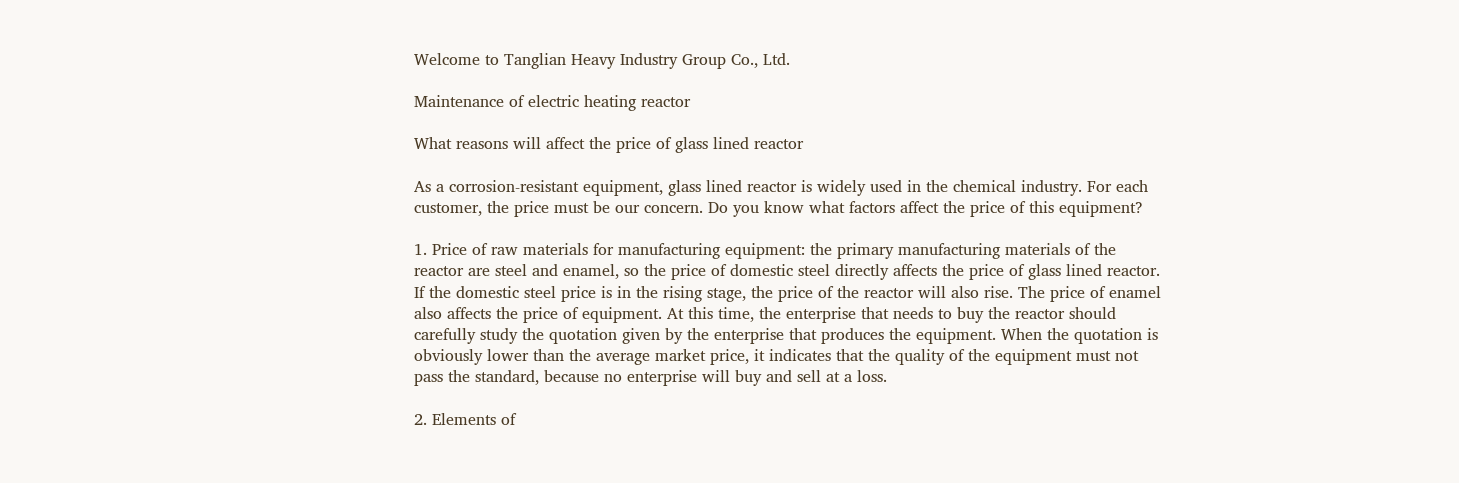Welcome to Tanglian Heavy Industry Group Co., Ltd.

Maintenance of electric heating reactor

What reasons will affect the price of glass lined reactor

As a corrosion-resistant equipment, glass lined reactor is widely used in the chemical industry. For each customer, the price must be our concern. Do you know what factors affect the price of this equipment?

1. Price of raw materials for manufacturing equipment: the primary manufacturing materials of the reactor are steel and enamel, so the price of domestic steel directly affects the price of glass lined reactor. If the domestic steel price is in the rising stage, the price of the reactor will also rise. The price of enamel also affects the price of equipment. At this time, the enterprise that needs to buy the reactor should carefully study the quotation given by the enterprise that produces the equipment. When the quotation is obviously lower than the average market price, it indicates that the quality of the equipment must not pass the standard, because no enterprise will buy and sell at a loss.

2. Elements of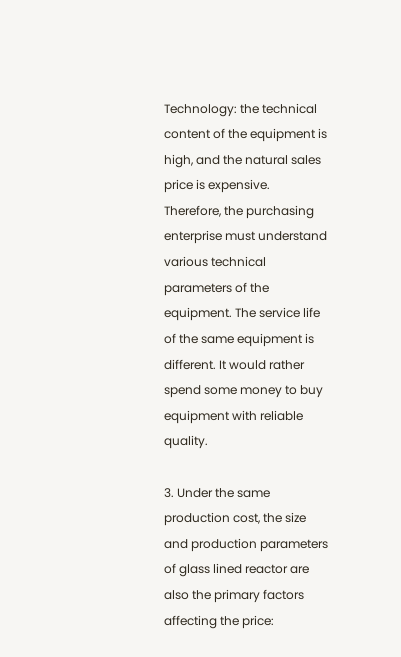Technology: the technical content of the equipment is high, and the natural sales price is expensive. Therefore, the purchasing enterprise must understand various technical parameters of the equipment. The service life of the same equipment is different. It would rather spend some money to buy equipment with reliable quality.

3. Under the same production cost, the size and production parameters of glass lined reactor are also the primary factors affecting the price: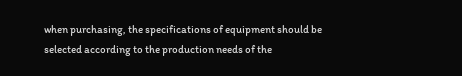when purchasing, the specifications of equipment should be selected according to the production needs of the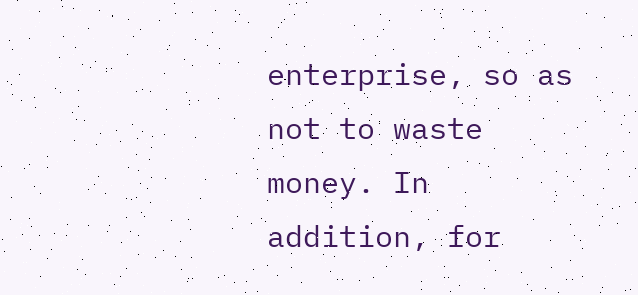enterprise, so as not to waste money. In addition, for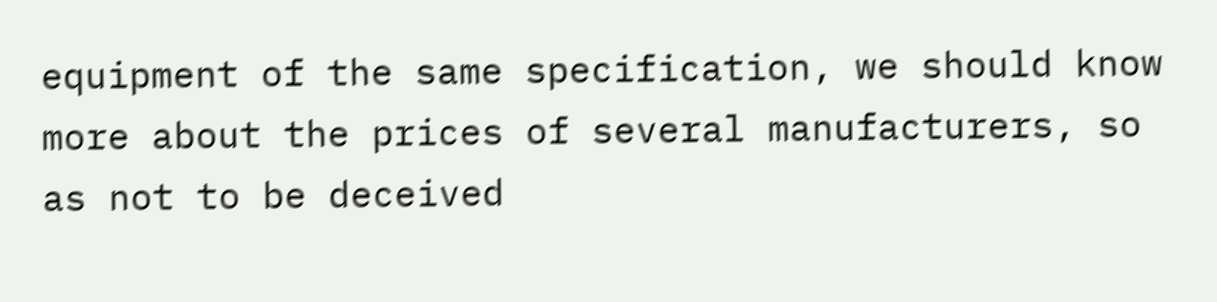equipment of the same specification, we should know more about the prices of several manufacturers, so as not to be deceived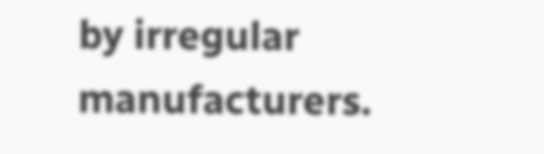by irregular manufacturers.